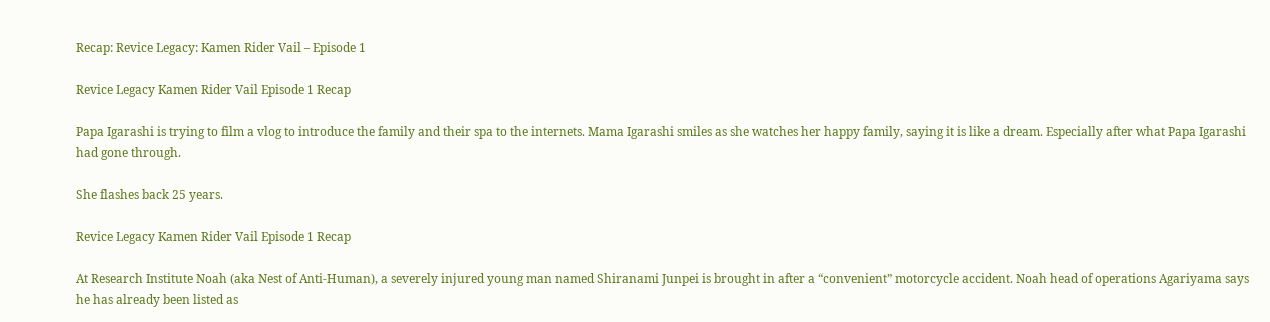Recap: Revice Legacy: Kamen Rider Vail – Episode 1

Revice Legacy Kamen Rider Vail Episode 1 Recap

Papa Igarashi is trying to film a vlog to introduce the family and their spa to the internets. Mama Igarashi smiles as she watches her happy family, saying it is like a dream. Especially after what Papa Igarashi had gone through.

She flashes back 25 years.

Revice Legacy Kamen Rider Vail Episode 1 Recap

At Research Institute Noah (aka Nest of Anti-Human), a severely injured young man named Shiranami Junpei is brought in after a “convenient” motorcycle accident. Noah head of operations Agariyama says he has already been listed as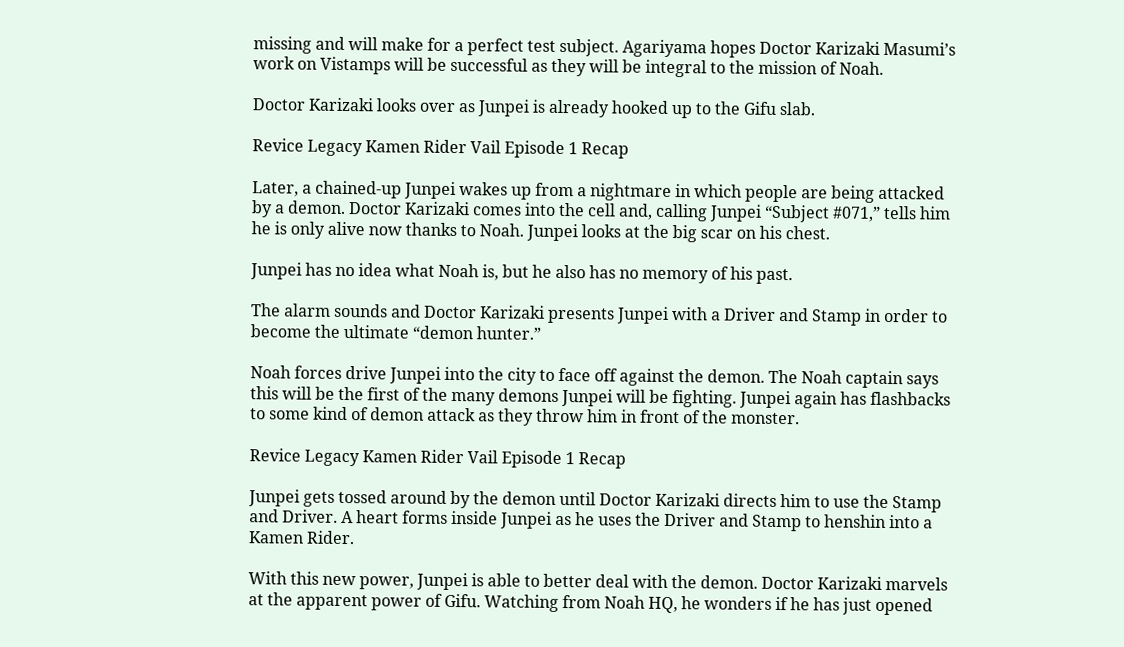missing and will make for a perfect test subject. Agariyama hopes Doctor Karizaki Masumi’s work on Vistamps will be successful as they will be integral to the mission of Noah.

Doctor Karizaki looks over as Junpei is already hooked up to the Gifu slab.

Revice Legacy Kamen Rider Vail Episode 1 Recap

Later, a chained-up Junpei wakes up from a nightmare in which people are being attacked by a demon. Doctor Karizaki comes into the cell and, calling Junpei “Subject #071,” tells him he is only alive now thanks to Noah. Junpei looks at the big scar on his chest.

Junpei has no idea what Noah is, but he also has no memory of his past.

The alarm sounds and Doctor Karizaki presents Junpei with a Driver and Stamp in order to become the ultimate “demon hunter.”

Noah forces drive Junpei into the city to face off against the demon. The Noah captain says this will be the first of the many demons Junpei will be fighting. Junpei again has flashbacks to some kind of demon attack as they throw him in front of the monster.

Revice Legacy Kamen Rider Vail Episode 1 Recap

Junpei gets tossed around by the demon until Doctor Karizaki directs him to use the Stamp and Driver. A heart forms inside Junpei as he uses the Driver and Stamp to henshin into a Kamen Rider.

With this new power, Junpei is able to better deal with the demon. Doctor Karizaki marvels at the apparent power of Gifu. Watching from Noah HQ, he wonders if he has just opened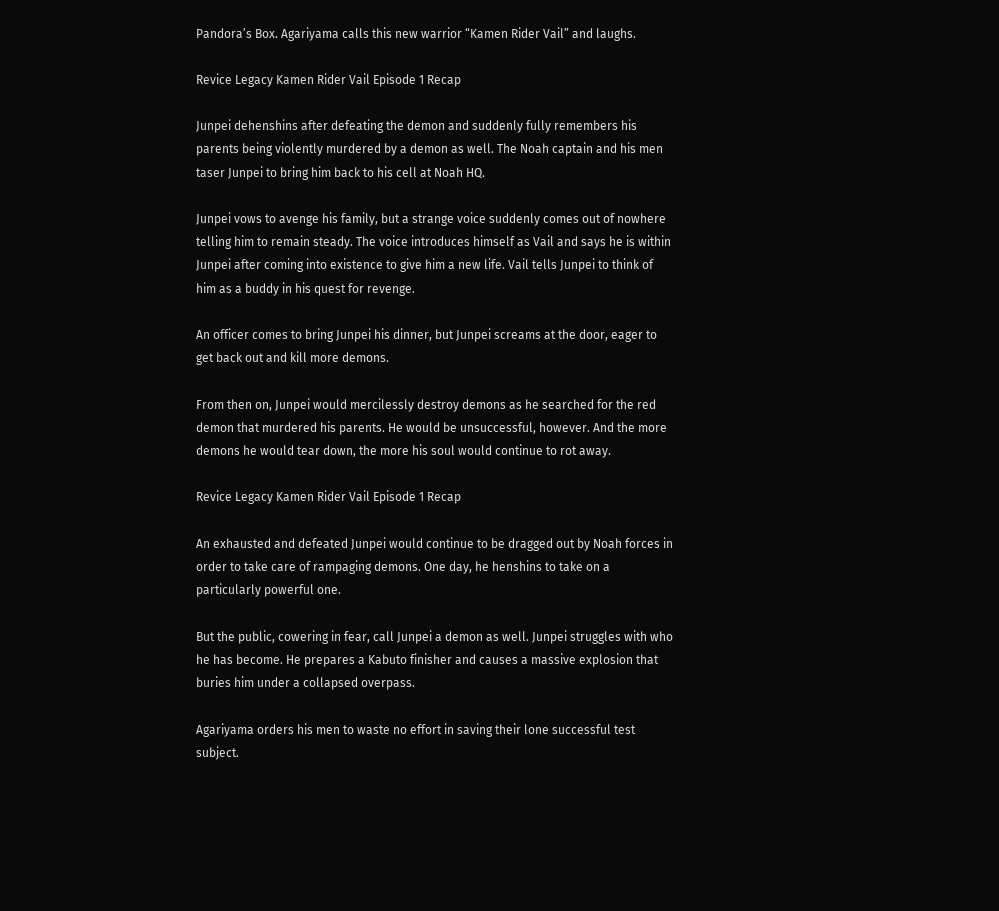Pandora’s Box. Agariyama calls this new warrior “Kamen Rider Vail” and laughs.

Revice Legacy Kamen Rider Vail Episode 1 Recap

Junpei dehenshins after defeating the demon and suddenly fully remembers his parents being violently murdered by a demon as well. The Noah captain and his men taser Junpei to bring him back to his cell at Noah HQ.

Junpei vows to avenge his family, but a strange voice suddenly comes out of nowhere telling him to remain steady. The voice introduces himself as Vail and says he is within Junpei after coming into existence to give him a new life. Vail tells Junpei to think of him as a buddy in his quest for revenge.

An officer comes to bring Junpei his dinner, but Junpei screams at the door, eager to get back out and kill more demons.

From then on, Junpei would mercilessly destroy demons as he searched for the red demon that murdered his parents. He would be unsuccessful, however. And the more demons he would tear down, the more his soul would continue to rot away.

Revice Legacy Kamen Rider Vail Episode 1 Recap

An exhausted and defeated Junpei would continue to be dragged out by Noah forces in order to take care of rampaging demons. One day, he henshins to take on a particularly powerful one.

But the public, cowering in fear, call Junpei a demon as well. Junpei struggles with who he has become. He prepares a Kabuto finisher and causes a massive explosion that buries him under a collapsed overpass.

Agariyama orders his men to waste no effort in saving their lone successful test subject.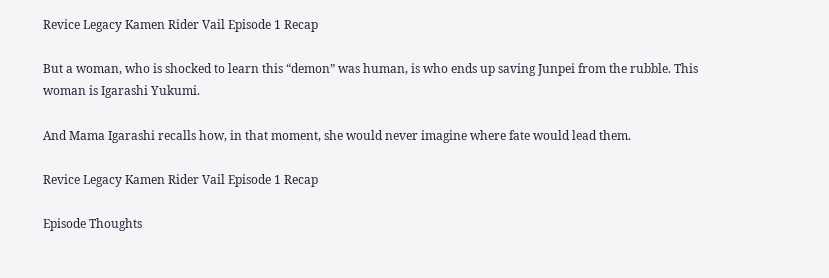Revice Legacy Kamen Rider Vail Episode 1 Recap

But a woman, who is shocked to learn this “demon” was human, is who ends up saving Junpei from the rubble. This woman is Igarashi Yukumi.

And Mama Igarashi recalls how, in that moment, she would never imagine where fate would lead them.

Revice Legacy Kamen Rider Vail Episode 1 Recap

Episode Thoughts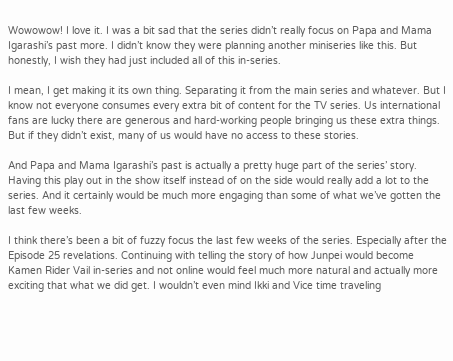Wowowow! I love it. I was a bit sad that the series didn’t really focus on Papa and Mama Igarashi’s past more. I didn’t know they were planning another miniseries like this. But honestly, I wish they had just included all of this in-series.

I mean, I get making it its own thing. Separating it from the main series and whatever. But I know not everyone consumes every extra bit of content for the TV series. Us international fans are lucky there are generous and hard-working people bringing us these extra things. But if they didn’t exist, many of us would have no access to these stories.

And Papa and Mama Igarashi’s past is actually a pretty huge part of the series’ story. Having this play out in the show itself instead of on the side would really add a lot to the series. And it certainly would be much more engaging than some of what we’ve gotten the last few weeks.

I think there’s been a bit of fuzzy focus the last few weeks of the series. Especially after the Episode 25 revelations. Continuing with telling the story of how Junpei would become Kamen Rider Vail in-series and not online would feel much more natural and actually more exciting that what we did get. I wouldn’t even mind Ikki and Vice time traveling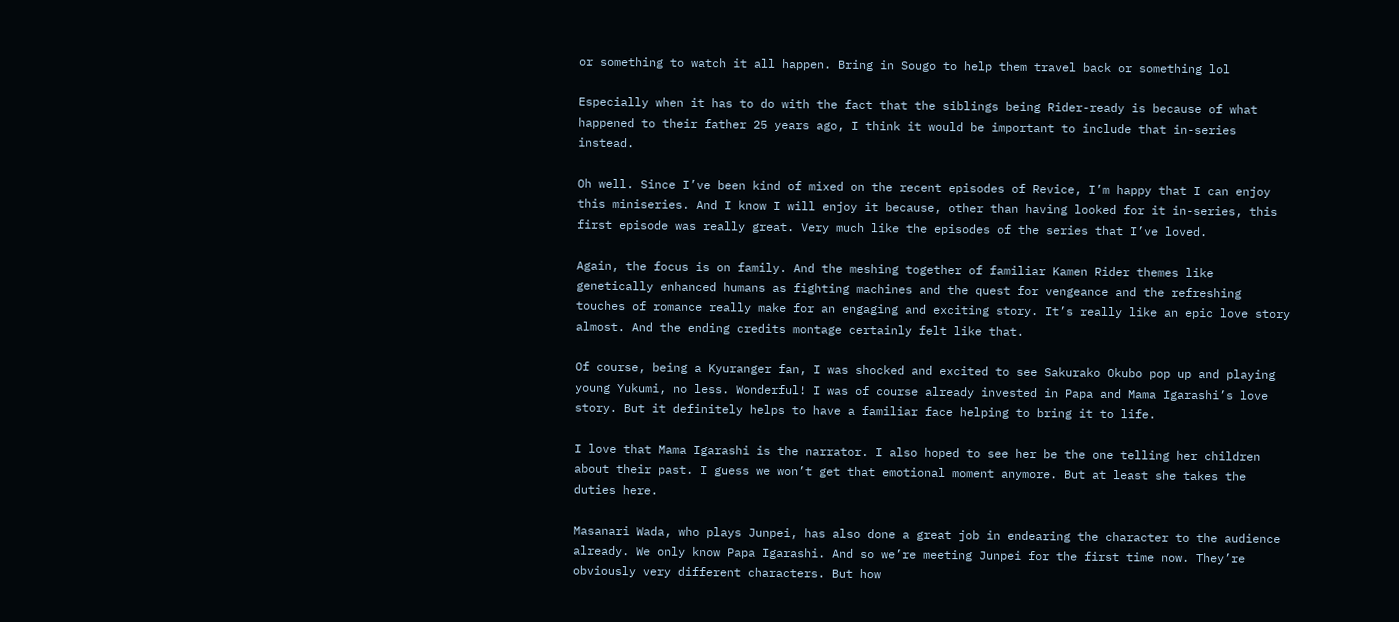or something to watch it all happen. Bring in Sougo to help them travel back or something lol

Especially when it has to do with the fact that the siblings being Rider-ready is because of what happened to their father 25 years ago, I think it would be important to include that in-series instead.

Oh well. Since I’ve been kind of mixed on the recent episodes of Revice, I’m happy that I can enjoy this miniseries. And I know I will enjoy it because, other than having looked for it in-series, this first episode was really great. Very much like the episodes of the series that I’ve loved.

Again, the focus is on family. And the meshing together of familiar Kamen Rider themes like genetically enhanced humans as fighting machines and the quest for vengeance and the refreshing touches of romance really make for an engaging and exciting story. It’s really like an epic love story almost. And the ending credits montage certainly felt like that.

Of course, being a Kyuranger fan, I was shocked and excited to see Sakurako Okubo pop up and playing young Yukumi, no less. Wonderful! I was of course already invested in Papa and Mama Igarashi’s love story. But it definitely helps to have a familiar face helping to bring it to life.

I love that Mama Igarashi is the narrator. I also hoped to see her be the one telling her children about their past. I guess we won’t get that emotional moment anymore. But at least she takes the duties here.

Masanari Wada, who plays Junpei, has also done a great job in endearing the character to the audience already. We only know Papa Igarashi. And so we’re meeting Junpei for the first time now. They’re obviously very different characters. But how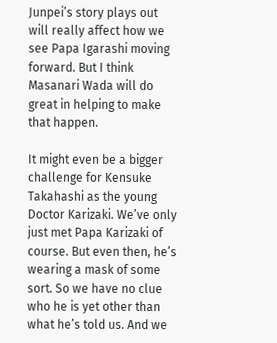Junpei’s story plays out will really affect how we see Papa Igarashi moving forward. But I think Masanari Wada will do great in helping to make that happen.

It might even be a bigger challenge for Kensuke Takahashi as the young Doctor Karizaki. We’ve only just met Papa Karizaki of course. But even then, he’s wearing a mask of some sort. So we have no clue who he is yet other than what he’s told us. And we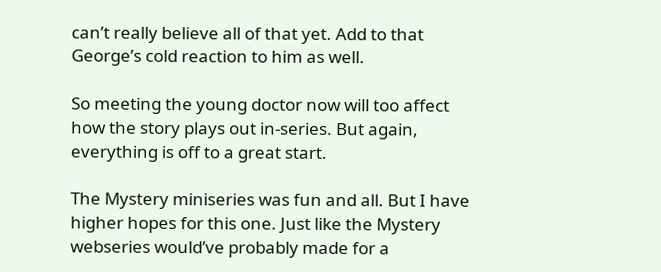can’t really believe all of that yet. Add to that George’s cold reaction to him as well.

So meeting the young doctor now will too affect how the story plays out in-series. But again, everything is off to a great start.

The Mystery miniseries was fun and all. But I have higher hopes for this one. Just like the Mystery webseries would’ve probably made for a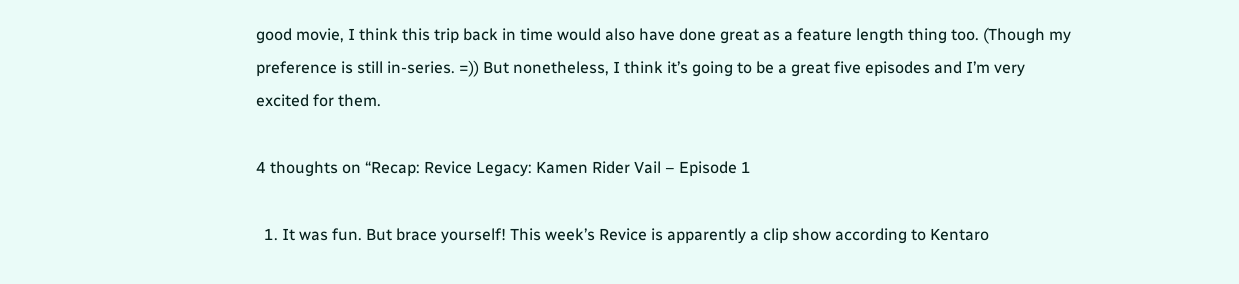good movie, I think this trip back in time would also have done great as a feature length thing too. (Though my preference is still in-series. =)) But nonetheless, I think it’s going to be a great five episodes and I’m very excited for them.

4 thoughts on “Recap: Revice Legacy: Kamen Rider Vail – Episode 1

  1. It was fun. But brace yourself! This week’s Revice is apparently a clip show according to Kentaro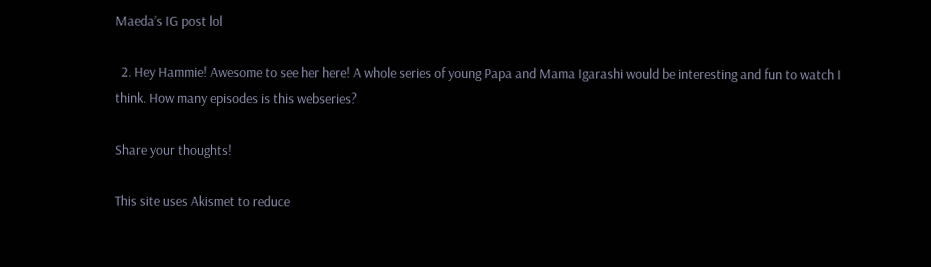Maeda’s IG post lol

  2. Hey Hammie! Awesome to see her here! A whole series of young Papa and Mama Igarashi would be interesting and fun to watch I think. How many episodes is this webseries?

Share your thoughts!

This site uses Akismet to reduce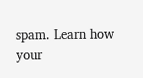spam. Learn how your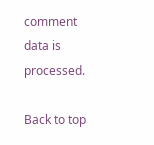comment data is processed.

Back to top